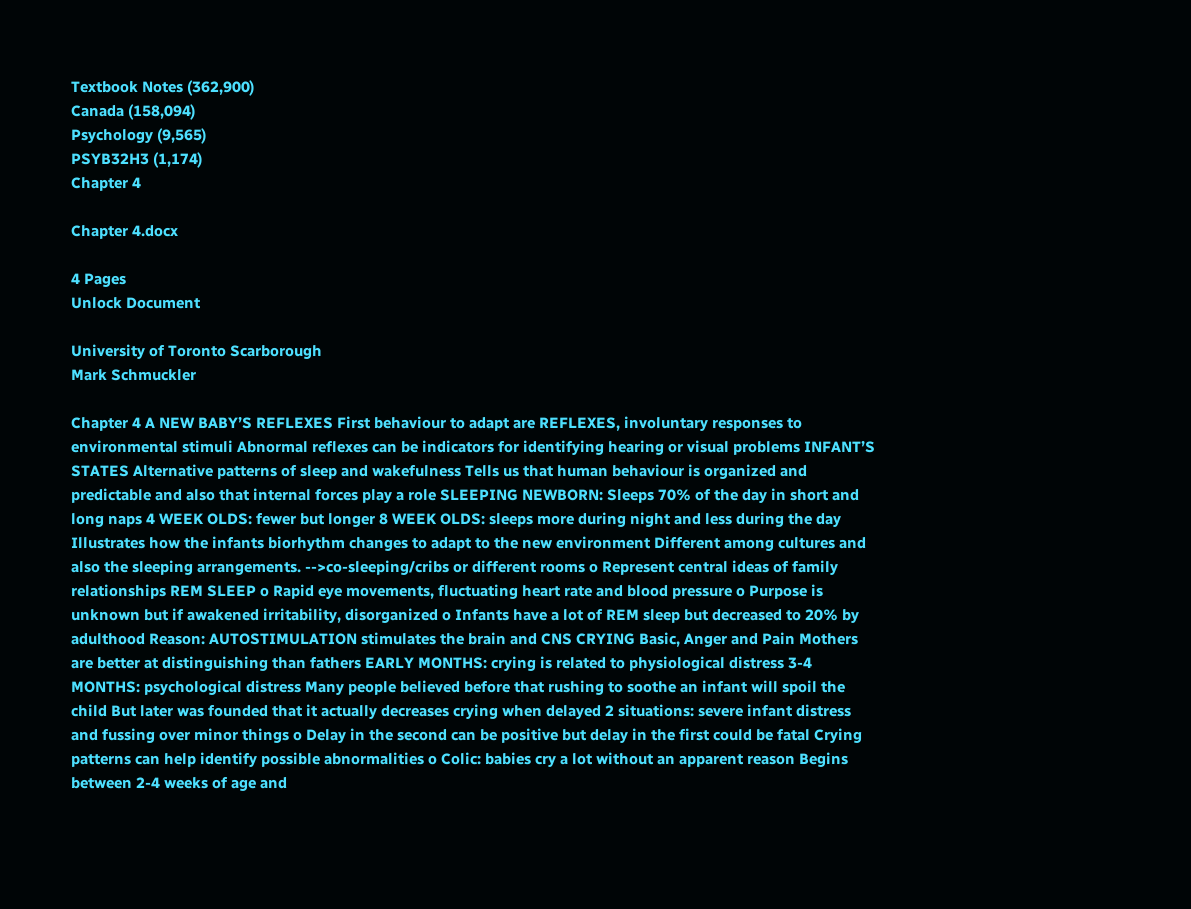Textbook Notes (362,900)
Canada (158,094)
Psychology (9,565)
PSYB32H3 (1,174)
Chapter 4

Chapter 4.docx

4 Pages
Unlock Document

University of Toronto Scarborough
Mark Schmuckler

Chapter 4 A NEW BABY’S REFLEXES First behaviour to adapt are REFLEXES, involuntary responses to environmental stimuli Abnormal reflexes can be indicators for identifying hearing or visual problems INFANT’S STATES Alternative patterns of sleep and wakefulness Tells us that human behaviour is organized and predictable and also that internal forces play a role SLEEPING NEWBORN: Sleeps 70% of the day in short and long naps 4 WEEK OLDS: fewer but longer 8 WEEK OLDS: sleeps more during night and less during the day Illustrates how the infants biorhythm changes to adapt to the new environment Different among cultures and also the sleeping arrangements. -->co-sleeping/cribs or different rooms o Represent central ideas of family relationships REM SLEEP o Rapid eye movements, fluctuating heart rate and blood pressure o Purpose is unknown but if awakened irritability, disorganized o Infants have a lot of REM sleep but decreased to 20% by adulthood Reason: AUTOSTIMULATION stimulates the brain and CNS CRYING Basic, Anger and Pain Mothers are better at distinguishing than fathers EARLY MONTHS: crying is related to physiological distress 3-4 MONTHS: psychological distress Many people believed before that rushing to soothe an infant will spoil the child But later was founded that it actually decreases crying when delayed 2 situations: severe infant distress and fussing over minor things o Delay in the second can be positive but delay in the first could be fatal Crying patterns can help identify possible abnormalities o Colic: babies cry a lot without an apparent reason Begins between 2-4 weeks of age and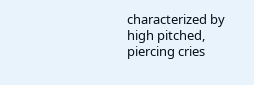characterized by high pitched, piercing cries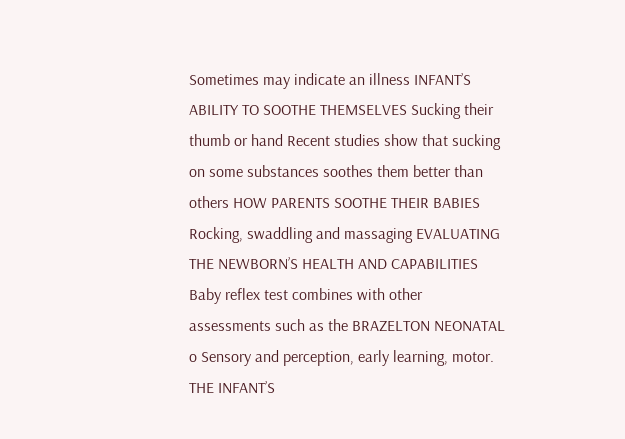Sometimes may indicate an illness INFANT’S ABILITY TO SOOTHE THEMSELVES Sucking their thumb or hand Recent studies show that sucking on some substances soothes them better than others HOW PARENTS SOOTHE THEIR BABIES Rocking, swaddling and massaging EVALUATING THE NEWBORN’S HEALTH AND CAPABILITIES Baby reflex test combines with other assessments such as the BRAZELTON NEONATAL o Sensory and perception, early learning, motor. THE INFANT’S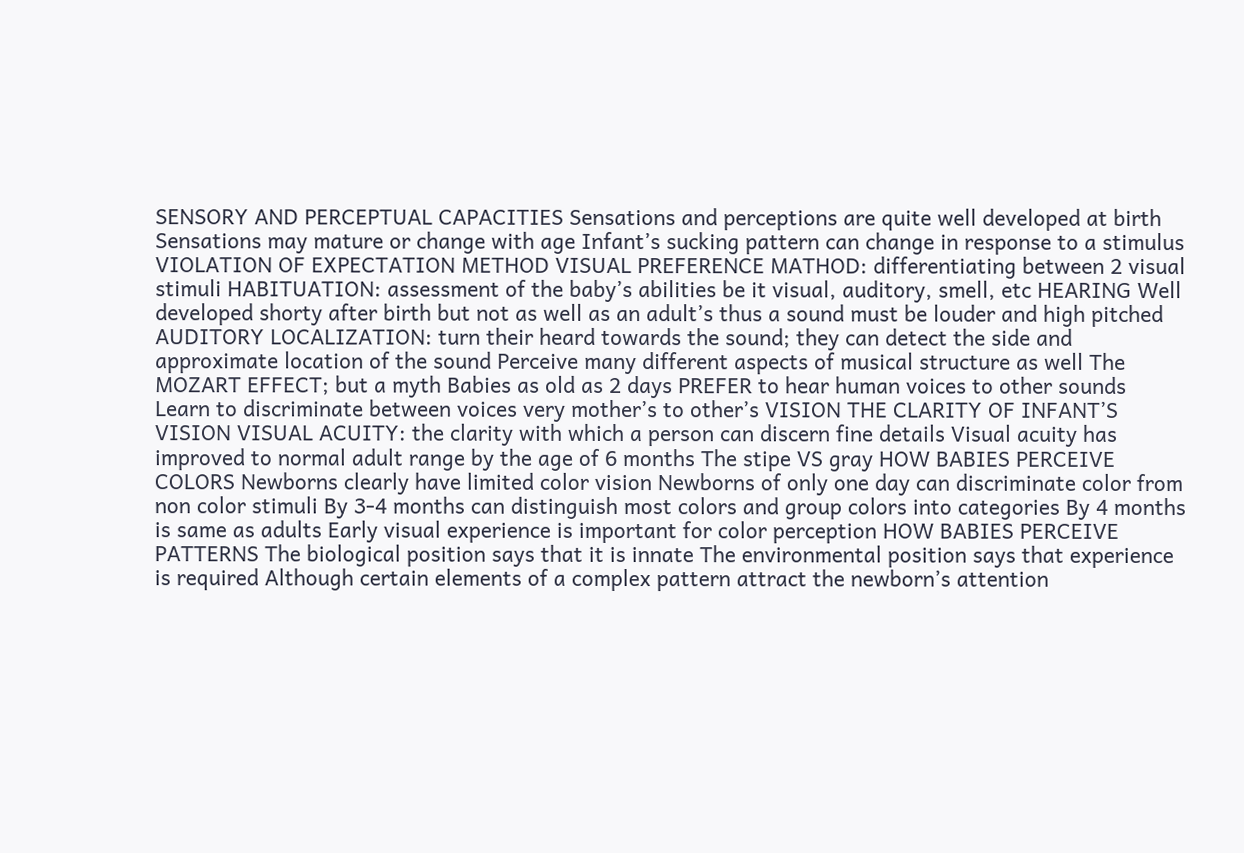SENSORY AND PERCEPTUAL CAPACITIES Sensations and perceptions are quite well developed at birth Sensations may mature or change with age Infant’s sucking pattern can change in response to a stimulus VIOLATION OF EXPECTATION METHOD VISUAL PREFERENCE MATHOD: differentiating between 2 visual stimuli HABITUATION: assessment of the baby’s abilities be it visual, auditory, smell, etc HEARING Well developed shorty after birth but not as well as an adult’s thus a sound must be louder and high pitched AUDITORY LOCALIZATION: turn their heard towards the sound; they can detect the side and approximate location of the sound Perceive many different aspects of musical structure as well The MOZART EFFECT; but a myth Babies as old as 2 days PREFER to hear human voices to other sounds Learn to discriminate between voices very mother’s to other’s VISION THE CLARITY OF INFANT’S VISION VISUAL ACUITY: the clarity with which a person can discern fine details Visual acuity has improved to normal adult range by the age of 6 months The stipe VS gray HOW BABIES PERCEIVE COLORS Newborns clearly have limited color vision Newborns of only one day can discriminate color from non color stimuli By 3-4 months can distinguish most colors and group colors into categories By 4 months is same as adults Early visual experience is important for color perception HOW BABIES PERCEIVE PATTERNS The biological position says that it is innate The environmental position says that experience is required Although certain elements of a complex pattern attract the newborn’s attention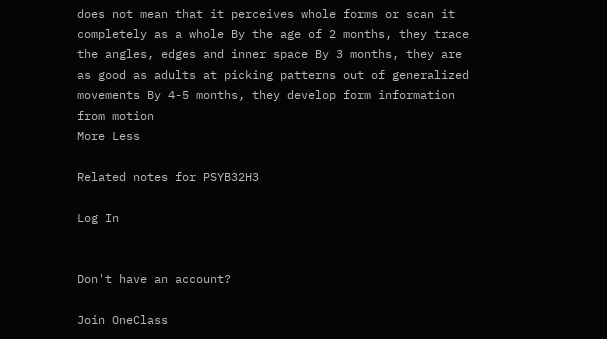does not mean that it perceives whole forms or scan it completely as a whole By the age of 2 months, they trace the angles, edges and inner space By 3 months, they are as good as adults at picking patterns out of generalized movements By 4-5 months, they develop form information from motion
More Less

Related notes for PSYB32H3

Log In


Don't have an account?

Join OneClass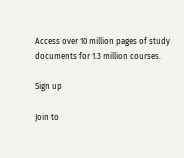Access over 10 million pages of study
documents for 1.3 million courses.

Sign up

Join to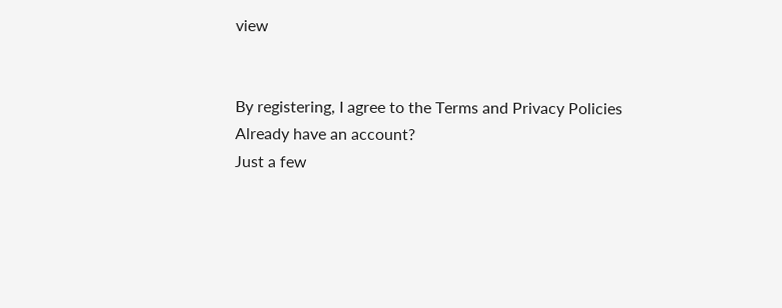view


By registering, I agree to the Terms and Privacy Policies
Already have an account?
Just a few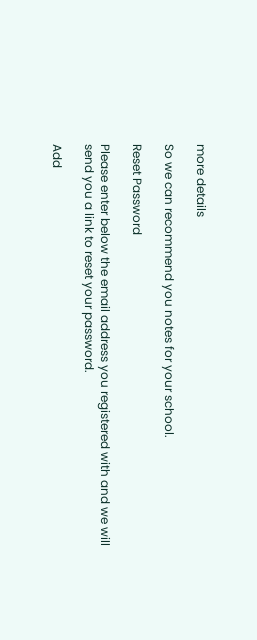more details

So we can recommend you notes for your school.

Reset Password

Please enter below the email address you registered with and we will send you a link to reset your password.

Add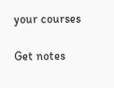your courses

Get notes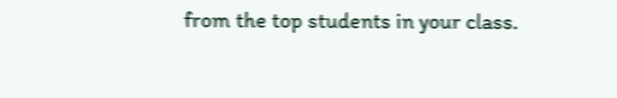from the top students in your class.